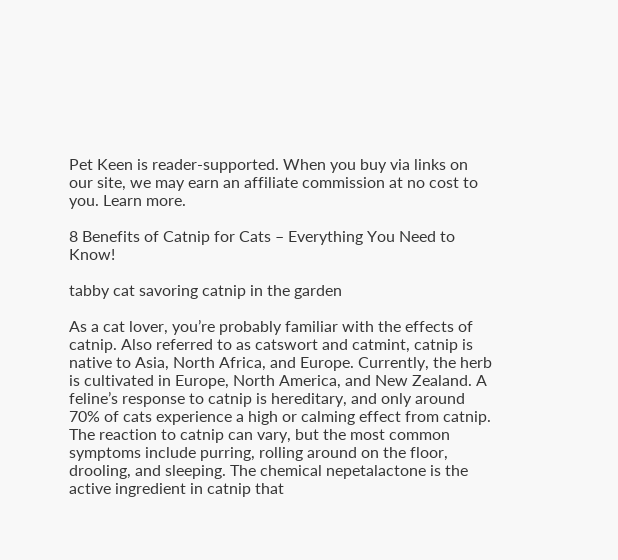Pet Keen is reader-supported. When you buy via links on our site, we may earn an affiliate commission at no cost to you. Learn more.

8 Benefits of Catnip for Cats – Everything You Need to Know!

tabby cat savoring catnip in the garden

As a cat lover, you’re probably familiar with the effects of catnip. Also referred to as catswort and catmint, catnip is native to Asia, North Africa, and Europe. Currently, the herb is cultivated in Europe, North America, and New Zealand. A feline’s response to catnip is hereditary, and only around 70% of cats experience a high or calming effect from catnip. The reaction to catnip can vary, but the most common symptoms include purring, rolling around on the floor, drooling, and sleeping. The chemical nepetalactone is the active ingredient in catnip that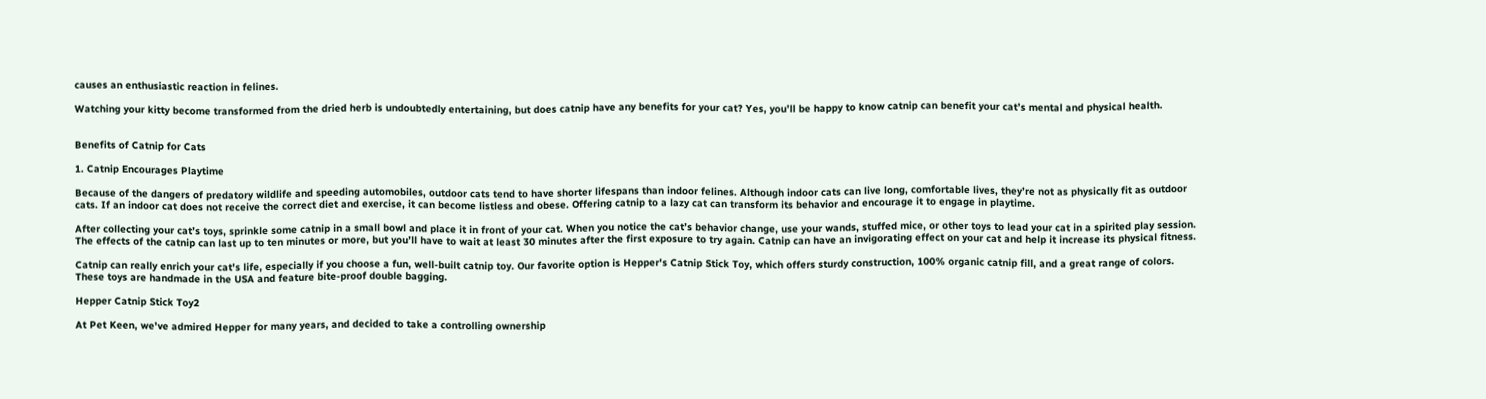causes an enthusiastic reaction in felines.

Watching your kitty become transformed from the dried herb is undoubtedly entertaining, but does catnip have any benefits for your cat? Yes, you’ll be happy to know catnip can benefit your cat’s mental and physical health.


Benefits of Catnip for Cats

1. Catnip Encourages Playtime

Because of the dangers of predatory wildlife and speeding automobiles, outdoor cats tend to have shorter lifespans than indoor felines. Although indoor cats can live long, comfortable lives, they’re not as physically fit as outdoor cats. If an indoor cat does not receive the correct diet and exercise, it can become listless and obese. Offering catnip to a lazy cat can transform its behavior and encourage it to engage in playtime.

After collecting your cat’s toys, sprinkle some catnip in a small bowl and place it in front of your cat. When you notice the cat’s behavior change, use your wands, stuffed mice, or other toys to lead your cat in a spirited play session. The effects of the catnip can last up to ten minutes or more, but you’ll have to wait at least 30 minutes after the first exposure to try again. Catnip can have an invigorating effect on your cat and help it increase its physical fitness.

Catnip can really enrich your cat's life, especially if you choose a fun, well-built catnip toy. Our favorite option is Hepper's Catnip Stick Toy, which offers sturdy construction, 100% organic catnip fill, and a great range of colors. These toys are handmade in the USA and feature bite-proof double bagging.

Hepper Catnip Stick Toy2

At Pet Keen, we've admired Hepper for many years, and decided to take a controlling ownership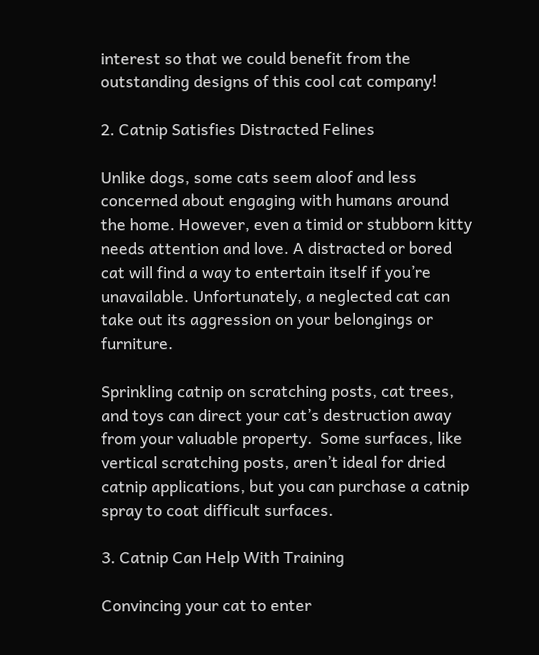interest so that we could benefit from the outstanding designs of this cool cat company!

2. Catnip Satisfies Distracted Felines

Unlike dogs, some cats seem aloof and less concerned about engaging with humans around the home. However, even a timid or stubborn kitty needs attention and love. A distracted or bored cat will find a way to entertain itself if you’re unavailable. Unfortunately, a neglected cat can take out its aggression on your belongings or furniture.

Sprinkling catnip on scratching posts, cat trees, and toys can direct your cat’s destruction away from your valuable property.  Some surfaces, like vertical scratching posts, aren’t ideal for dried catnip applications, but you can purchase a catnip spray to coat difficult surfaces.

3. Catnip Can Help With Training

Convincing your cat to enter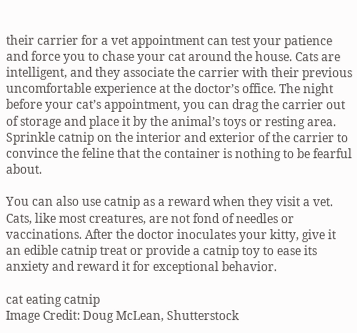their carrier for a vet appointment can test your patience and force you to chase your cat around the house. Cats are intelligent, and they associate the carrier with their previous uncomfortable experience at the doctor’s office. The night before your cat’s appointment, you can drag the carrier out of storage and place it by the animal’s toys or resting area. Sprinkle catnip on the interior and exterior of the carrier to convince the feline that the container is nothing to be fearful about.

You can also use catnip as a reward when they visit a vet. Cats, like most creatures, are not fond of needles or vaccinations. After the doctor inoculates your kitty, give it an edible catnip treat or provide a catnip toy to ease its anxiety and reward it for exceptional behavior.

cat eating catnip
Image Credit: Doug McLean, Shutterstock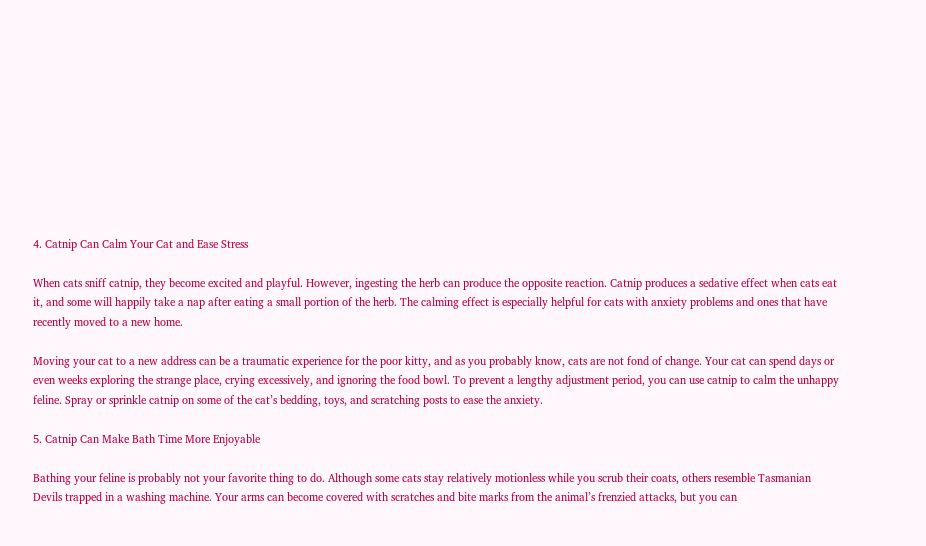4. Catnip Can Calm Your Cat and Ease Stress

When cats sniff catnip, they become excited and playful. However, ingesting the herb can produce the opposite reaction. Catnip produces a sedative effect when cats eat it, and some will happily take a nap after eating a small portion of the herb. The calming effect is especially helpful for cats with anxiety problems and ones that have recently moved to a new home.

Moving your cat to a new address can be a traumatic experience for the poor kitty, and as you probably know, cats are not fond of change. Your cat can spend days or even weeks exploring the strange place, crying excessively, and ignoring the food bowl. To prevent a lengthy adjustment period, you can use catnip to calm the unhappy feline. Spray or sprinkle catnip on some of the cat’s bedding, toys, and scratching posts to ease the anxiety.

5. Catnip Can Make Bath Time More Enjoyable

Bathing your feline is probably not your favorite thing to do. Although some cats stay relatively motionless while you scrub their coats, others resemble Tasmanian Devils trapped in a washing machine. Your arms can become covered with scratches and bite marks from the animal’s frenzied attacks, but you can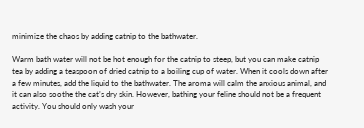minimize the chaos by adding catnip to the bathwater.

Warm bath water will not be hot enough for the catnip to steep, but you can make catnip tea by adding a teaspoon of dried catnip to a boiling cup of water. When it cools down after a few minutes, add the liquid to the bathwater. The aroma will calm the anxious animal, and it can also soothe the cat’s dry skin. However, bathing your feline should not be a frequent activity. You should only wash your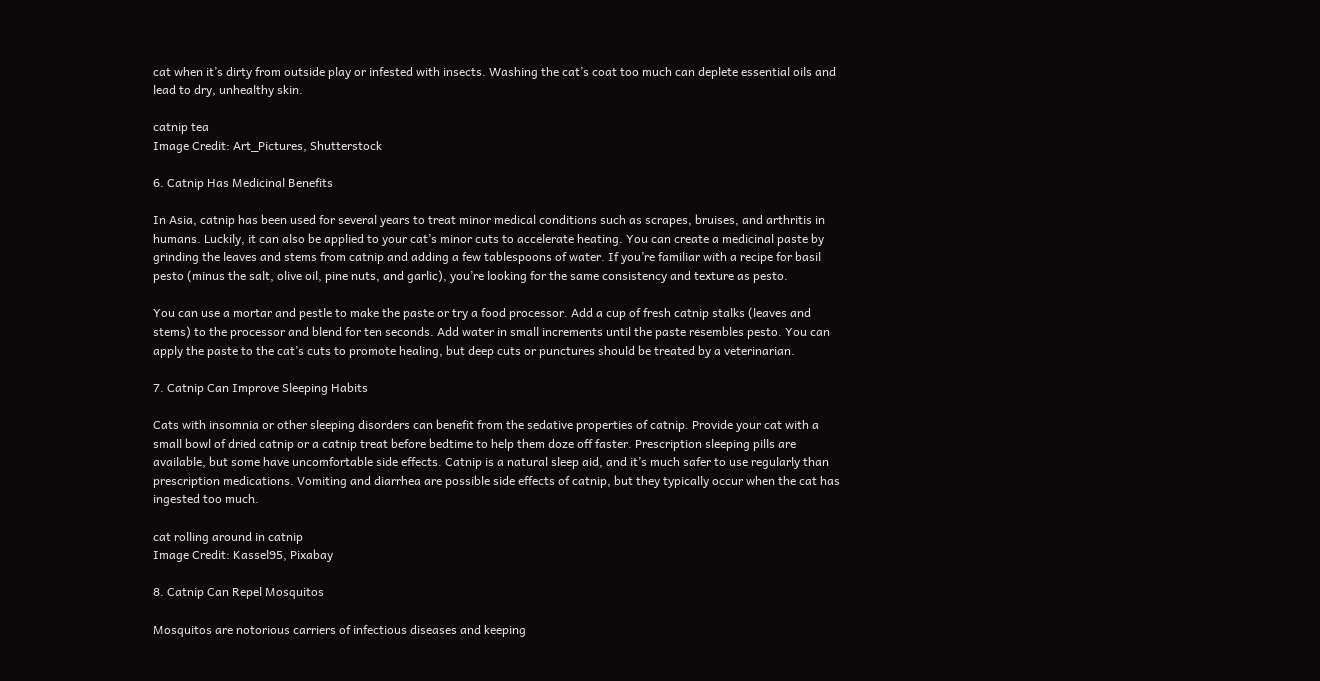cat when it’s dirty from outside play or infested with insects. Washing the cat’s coat too much can deplete essential oils and lead to dry, unhealthy skin.

catnip tea
Image Credit: Art_Pictures, Shutterstock

6. Catnip Has Medicinal Benefits

In Asia, catnip has been used for several years to treat minor medical conditions such as scrapes, bruises, and arthritis in humans. Luckily, it can also be applied to your cat’s minor cuts to accelerate heating. You can create a medicinal paste by grinding the leaves and stems from catnip and adding a few tablespoons of water. If you’re familiar with a recipe for basil pesto (minus the salt, olive oil, pine nuts, and garlic), you’re looking for the same consistency and texture as pesto.

You can use a mortar and pestle to make the paste or try a food processor. Add a cup of fresh catnip stalks (leaves and stems) to the processor and blend for ten seconds. Add water in small increments until the paste resembles pesto. You can apply the paste to the cat’s cuts to promote healing, but deep cuts or punctures should be treated by a veterinarian.

7. Catnip Can Improve Sleeping Habits

Cats with insomnia or other sleeping disorders can benefit from the sedative properties of catnip. Provide your cat with a small bowl of dried catnip or a catnip treat before bedtime to help them doze off faster. Prescription sleeping pills are available, but some have uncomfortable side effects. Catnip is a natural sleep aid, and it’s much safer to use regularly than prescription medications. Vomiting and diarrhea are possible side effects of catnip, but they typically occur when the cat has ingested too much.

cat rolling around in catnip
Image Credit: Kassel95, Pixabay

8. Catnip Can Repel Mosquitos

Mosquitos are notorious carriers of infectious diseases and keeping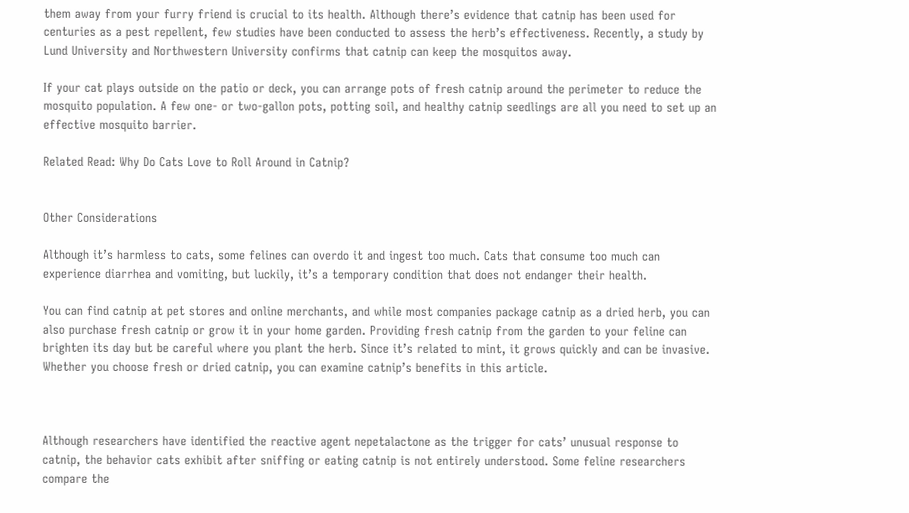them away from your furry friend is crucial to its health. Although there’s evidence that catnip has been used for centuries as a pest repellent, few studies have been conducted to assess the herb’s effectiveness. Recently, a study by Lund University and Northwestern University confirms that catnip can keep the mosquitos away.

If your cat plays outside on the patio or deck, you can arrange pots of fresh catnip around the perimeter to reduce the mosquito population. A few one- or two-gallon pots, potting soil, and healthy catnip seedlings are all you need to set up an effective mosquito barrier.

Related Read: Why Do Cats Love to Roll Around in Catnip?


Other Considerations

Although it’s harmless to cats, some felines can overdo it and ingest too much. Cats that consume too much can experience diarrhea and vomiting, but luckily, it’s a temporary condition that does not endanger their health.

You can find catnip at pet stores and online merchants, and while most companies package catnip as a dried herb, you can also purchase fresh catnip or grow it in your home garden. Providing fresh catnip from the garden to your feline can brighten its day but be careful where you plant the herb. Since it’s related to mint, it grows quickly and can be invasive. Whether you choose fresh or dried catnip, you can examine catnip’s benefits in this article.



Although researchers have identified the reactive agent nepetalactone as the trigger for cats’ unusual response to catnip, the behavior cats exhibit after sniffing or eating catnip is not entirely understood. Some feline researchers compare the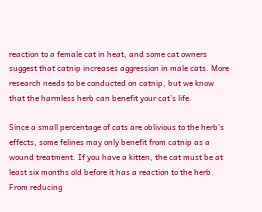reaction to a female cat in heat, and some cat owners suggest that catnip increases aggression in male cats. More research needs to be conducted on catnip, but we know that the harmless herb can benefit your cat’s life.

Since a small percentage of cats are oblivious to the herb’s effects, some felines may only benefit from catnip as a wound treatment. If you have a kitten, the cat must be at least six months old before it has a reaction to the herb. From reducing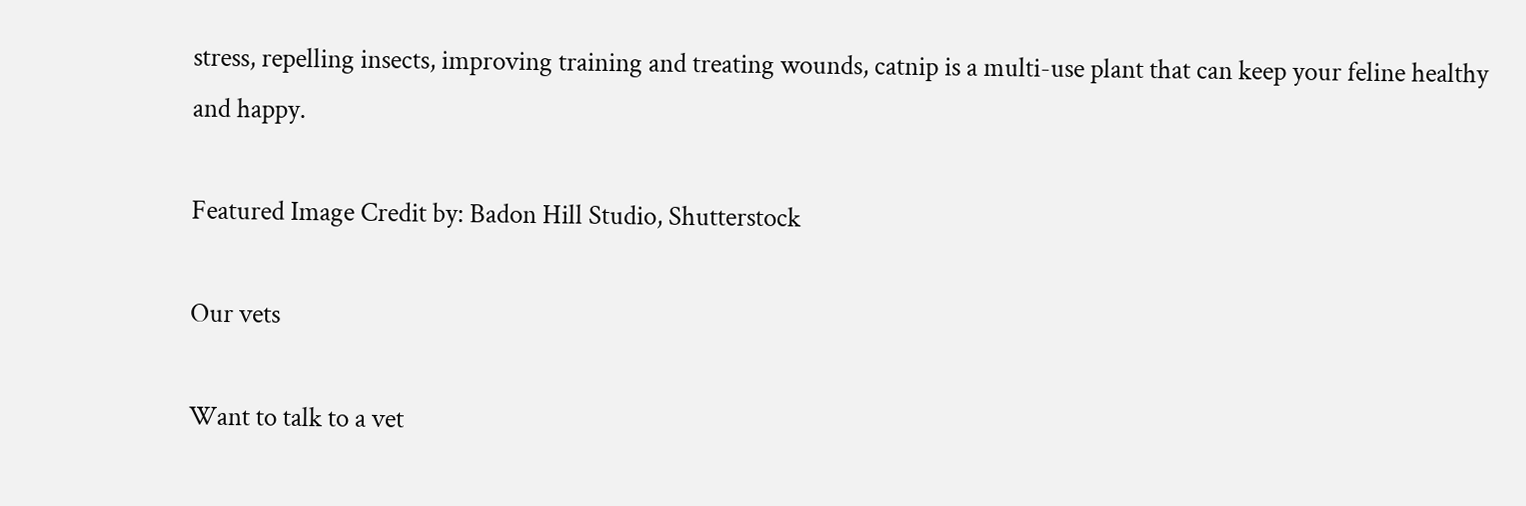stress, repelling insects, improving training and treating wounds, catnip is a multi-use plant that can keep your feline healthy and happy.

Featured Image Credit by: Badon Hill Studio, Shutterstock

Our vets

Want to talk to a vet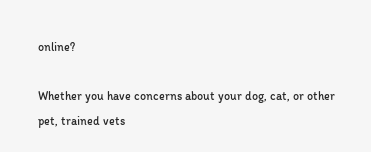online?

Whether you have concerns about your dog, cat, or other pet, trained vets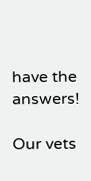have the answers!

Our vets